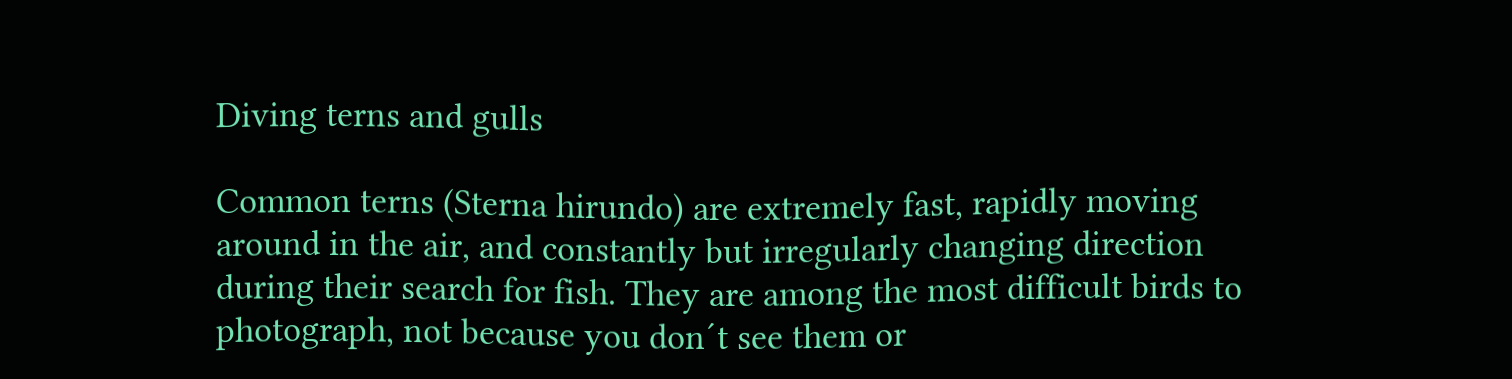Diving terns and gulls

Common terns (Sterna hirundo) are extremely fast, rapidly moving around in the air, and constantly but irregularly changing direction during their search for fish. They are among the most difficult birds to photograph, not because you don´t see them or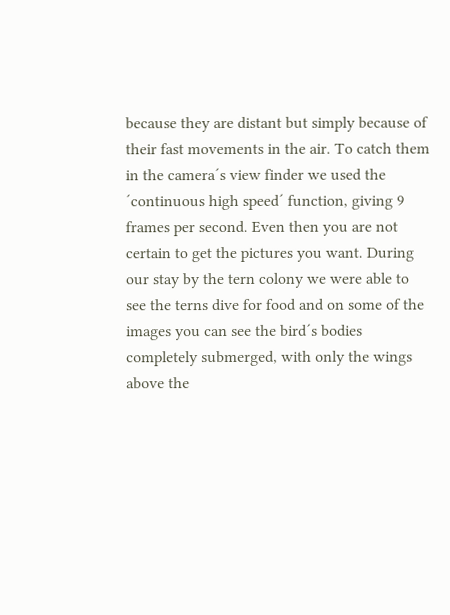because they are distant but simply because of their fast movements in the air. To catch them in the camera´s view finder we used the ´continuous high speed´ function, giving 9 frames per second. Even then you are not certain to get the pictures you want. During our stay by the tern colony we were able to see the terns dive for food and on some of the images you can see the bird´s bodies completely submerged, with only the wings above the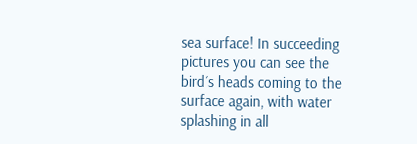sea surface! In succeeding pictures you can see the bird´s heads coming to the surface again, with water splashing in all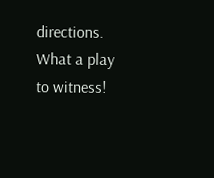directions. What a play to witness!